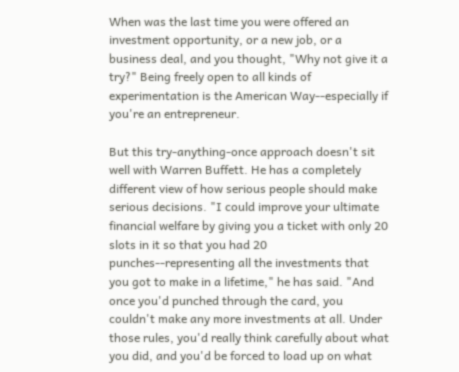When was the last time you were offered an investment opportunity, or a new job, or a business deal, and you thought, "Why not give it a try?" Being freely open to all kinds of experimentation is the American Way--especially if you're an entrepreneur.

But this try-anything-once approach doesn't sit well with Warren Buffett. He has a completely different view of how serious people should make serious decisions. "I could improve your ultimate financial welfare by giving you a ticket with only 20 slots in it so that you had 20 punches--representing all the investments that you got to make in a lifetime," he has said. "And once you'd punched through the card, you couldn't make any more investments at all. Under those rules, you'd really think carefully about what you did, and you'd be forced to load up on what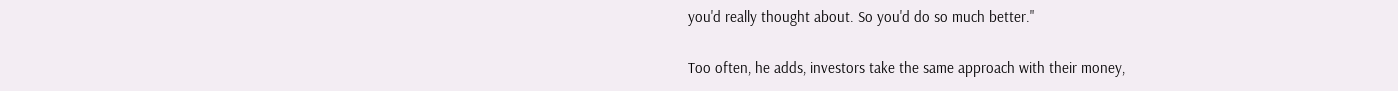you'd really thought about. So you'd do so much better."

Too often, he adds, investors take the same approach with their money,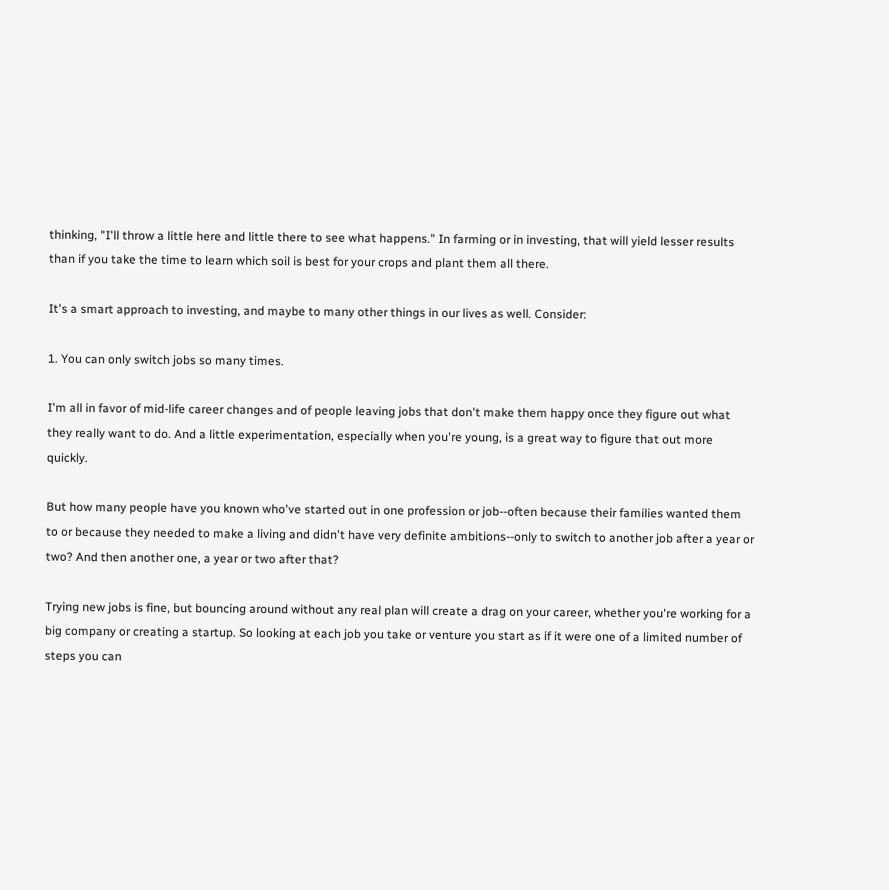thinking, "I'll throw a little here and little there to see what happens." In farming or in investing, that will yield lesser results than if you take the time to learn which soil is best for your crops and plant them all there.

It's a smart approach to investing, and maybe to many other things in our lives as well. Consider:

1. You can only switch jobs so many times.

I'm all in favor of mid-life career changes and of people leaving jobs that don't make them happy once they figure out what they really want to do. And a little experimentation, especially when you're young, is a great way to figure that out more quickly.

But how many people have you known who've started out in one profession or job--often because their families wanted them to or because they needed to make a living and didn't have very definite ambitions--only to switch to another job after a year or two? And then another one, a year or two after that?

Trying new jobs is fine, but bouncing around without any real plan will create a drag on your career, whether you're working for a big company or creating a startup. So looking at each job you take or venture you start as if it were one of a limited number of steps you can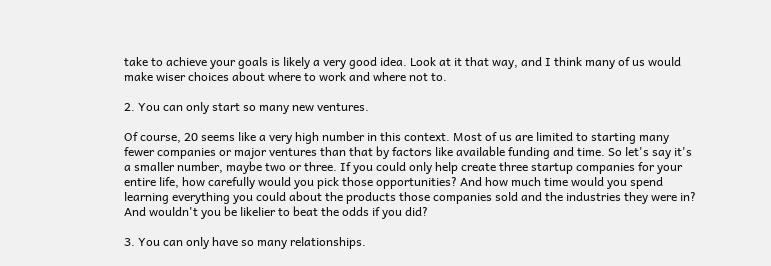take to achieve your goals is likely a very good idea. Look at it that way, and I think many of us would make wiser choices about where to work and where not to.

2. You can only start so many new ventures.

Of course, 20 seems like a very high number in this context. Most of us are limited to starting many fewer companies or major ventures than that by factors like available funding and time. So let's say it's a smaller number, maybe two or three. If you could only help create three startup companies for your entire life, how carefully would you pick those opportunities? And how much time would you spend learning everything you could about the products those companies sold and the industries they were in? And wouldn't you be likelier to beat the odds if you did?

3. You can only have so many relationships.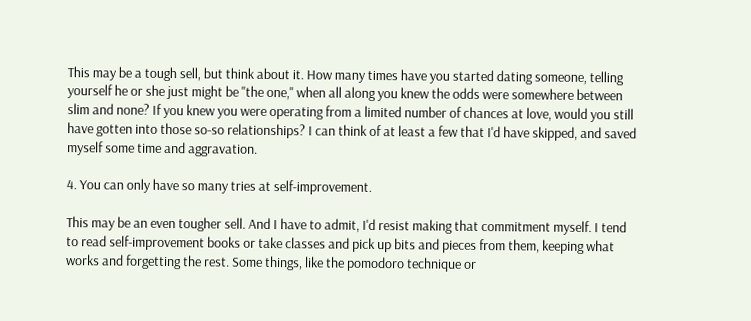This may be a tough sell, but think about it. How many times have you started dating someone, telling yourself he or she just might be "the one," when all along you knew the odds were somewhere between slim and none? If you knew you were operating from a limited number of chances at love, would you still have gotten into those so-so relationships? I can think of at least a few that I'd have skipped, and saved myself some time and aggravation.

4. You can only have so many tries at self-improvement.

This may be an even tougher sell. And I have to admit, I'd resist making that commitment myself. I tend to read self-improvement books or take classes and pick up bits and pieces from them, keeping what works and forgetting the rest. Some things, like the pomodoro technique or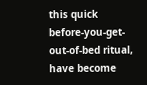this quick before-you-get-out-of-bed ritual, have become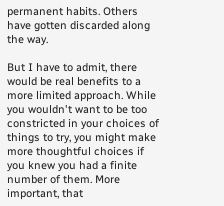permanent habits. Others have gotten discarded along the way.

But I have to admit, there would be real benefits to a more limited approach. While you wouldn't want to be too constricted in your choices of things to try, you might make more thoughtful choices if you knew you had a finite number of them. More important, that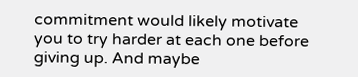commitment would likely motivate you to try harder at each one before giving up. And maybe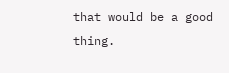that would be a good thing.